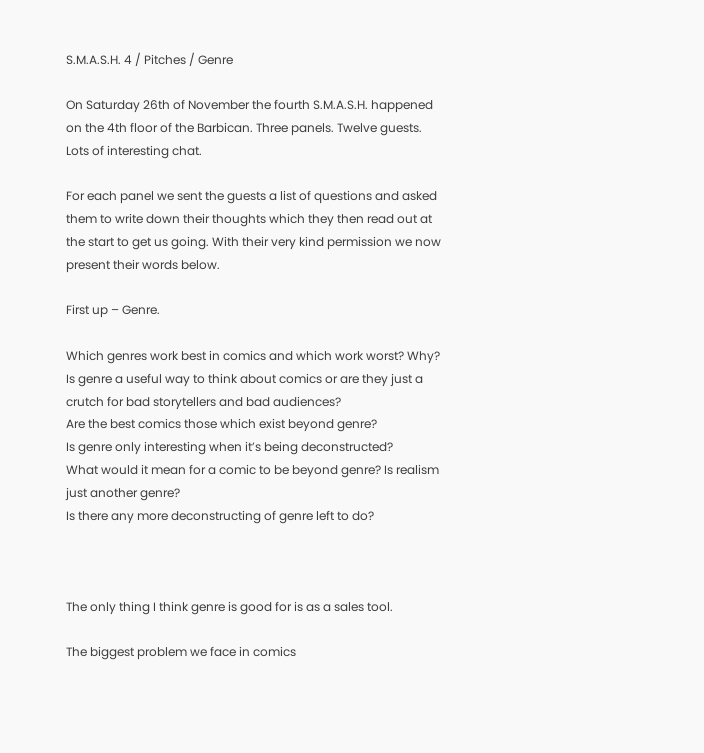S.M.A.S.H. 4 / Pitches / Genre

On Saturday 26th of November the fourth S.M.A.S.H. happened on the 4th floor of the Barbican. Three panels. Twelve guests. Lots of interesting chat.

For each panel we sent the guests a list of questions and asked them to write down their thoughts which they then read out at the start to get us going. With their very kind permission we now present their words below.

First up – Genre.

Which genres work best in comics and which work worst? Why?
Is genre a useful way to think about comics or are they just a crutch for bad storytellers and bad audiences?
Are the best comics those which exist beyond genre?
Is genre only interesting when it’s being deconstructed?
What would it mean for a comic to be beyond genre? Is realism just another genre?
Is there any more deconstructing of genre left to do?



The only thing I think genre is good for is as a sales tool.

The biggest problem we face in comics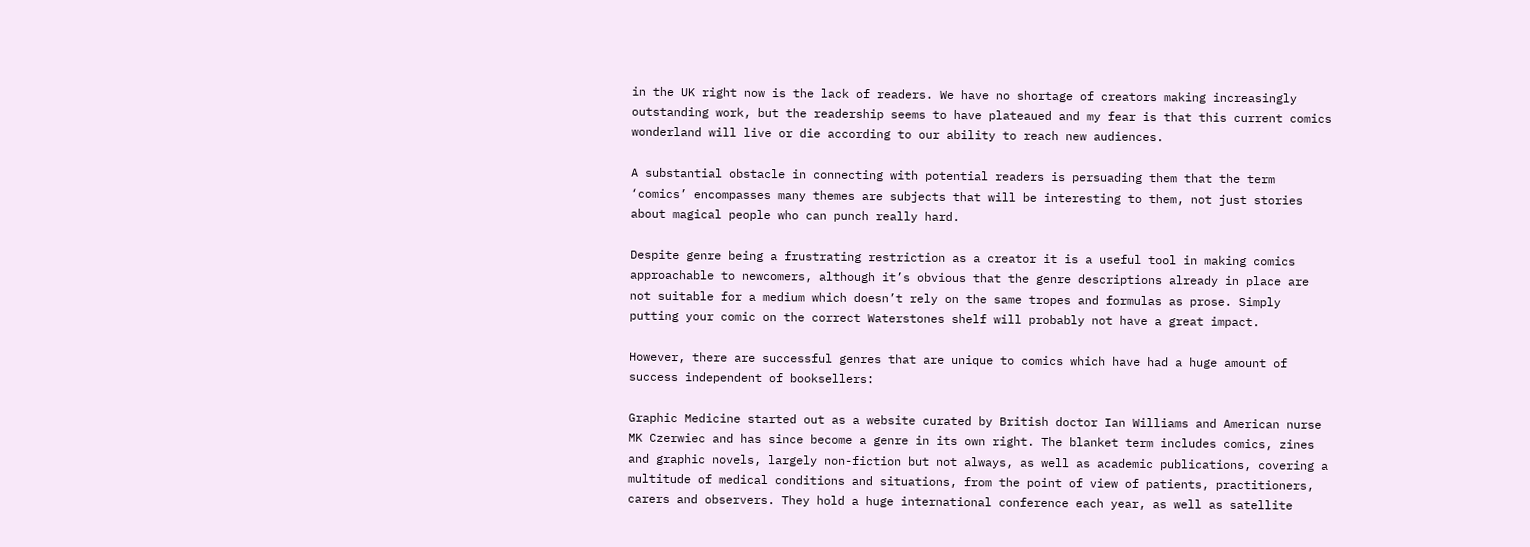in the UK right now is the lack of readers. We have no shortage of creators making increasingly outstanding work, but the readership seems to have plateaued and my fear is that this current comics wonderland will live or die according to our ability to reach new audiences.

A substantial obstacle in connecting with potential readers is persuading them that the term ‘comics’ encompasses many themes are subjects that will be interesting to them, not just stories about magical people who can punch really hard.

Despite genre being a frustrating restriction as a creator it is a useful tool in making comics approachable to newcomers, although it’s obvious that the genre descriptions already in place are not suitable for a medium which doesn’t rely on the same tropes and formulas as prose. Simply putting your comic on the correct Waterstones shelf will probably not have a great impact.

However, there are successful genres that are unique to comics which have had a huge amount of success independent of booksellers:

Graphic Medicine started out as a website curated by British doctor Ian Williams and American nurse MK Czerwiec and has since become a genre in its own right. The blanket term includes comics, zines and graphic novels, largely non-fiction but not always, as well as academic publications, covering a multitude of medical conditions and situations, from the point of view of patients, practitioners, carers and observers. They hold a huge international conference each year, as well as satellite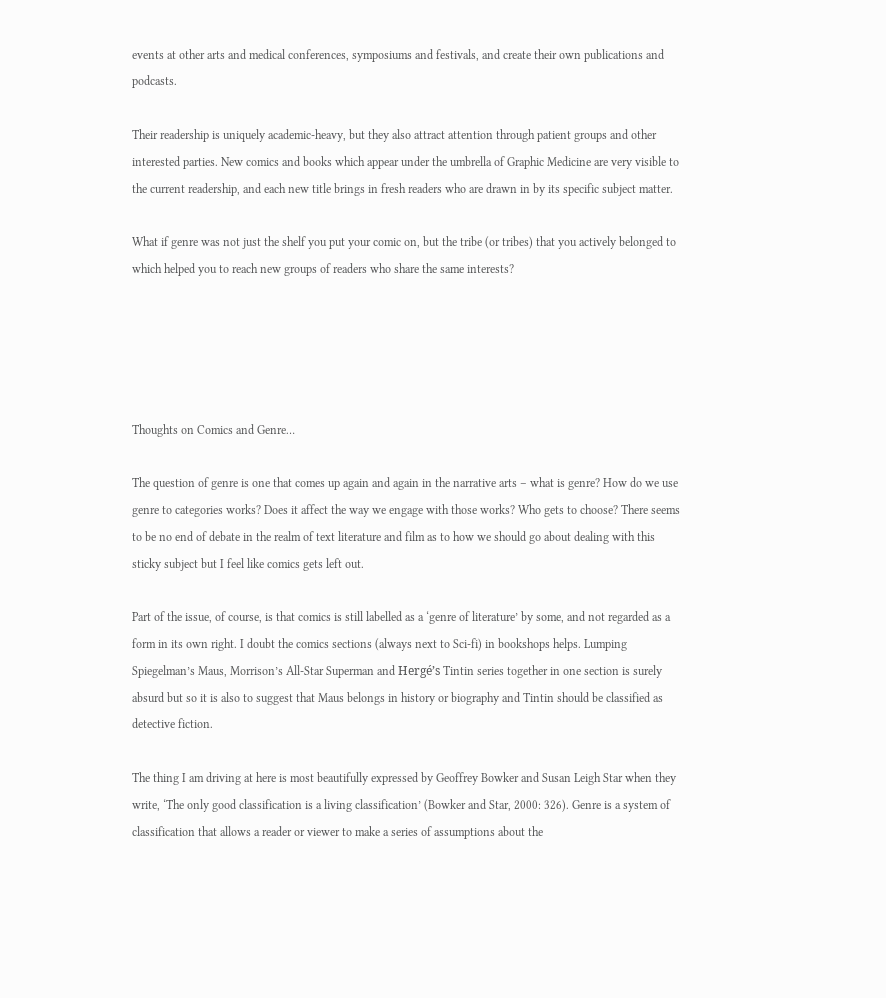events at other arts and medical conferences, symposiums and festivals, and create their own publications and podcasts.

Their readership is uniquely academic-heavy, but they also attract attention through patient groups and other interested parties. New comics and books which appear under the umbrella of Graphic Medicine are very visible to the current readership, and each new title brings in fresh readers who are drawn in by its specific subject matter.

What if genre was not just the shelf you put your comic on, but the tribe (or tribes) that you actively belonged to which helped you to reach new groups of readers who share the same interests?





Thoughts on Comics and Genre…

The question of genre is one that comes up again and again in the narrative arts – what is genre? How do we use genre to categories works? Does it affect the way we engage with those works? Who gets to choose? There seems to be no end of debate in the realm of text literature and film as to how we should go about dealing with this sticky subject but I feel like comics gets left out.

Part of the issue, of course, is that comics is still labelled as a ‘genre of literature’ by some, and not regarded as a form in its own right. I doubt the comics sections (always next to Sci-fi) in bookshops helps. Lumping Spiegelman’s Maus, Morrison’s All-Star Superman and Hergé’s Tintin series together in one section is surely absurd but so it is also to suggest that Maus belongs in history or biography and Tintin should be classified as detective fiction.

The thing I am driving at here is most beautifully expressed by Geoffrey Bowker and Susan Leigh Star when they write, ‘The only good classification is a living classification’ (Bowker and Star, 2000: 326). Genre is a system of classification that allows a reader or viewer to make a series of assumptions about the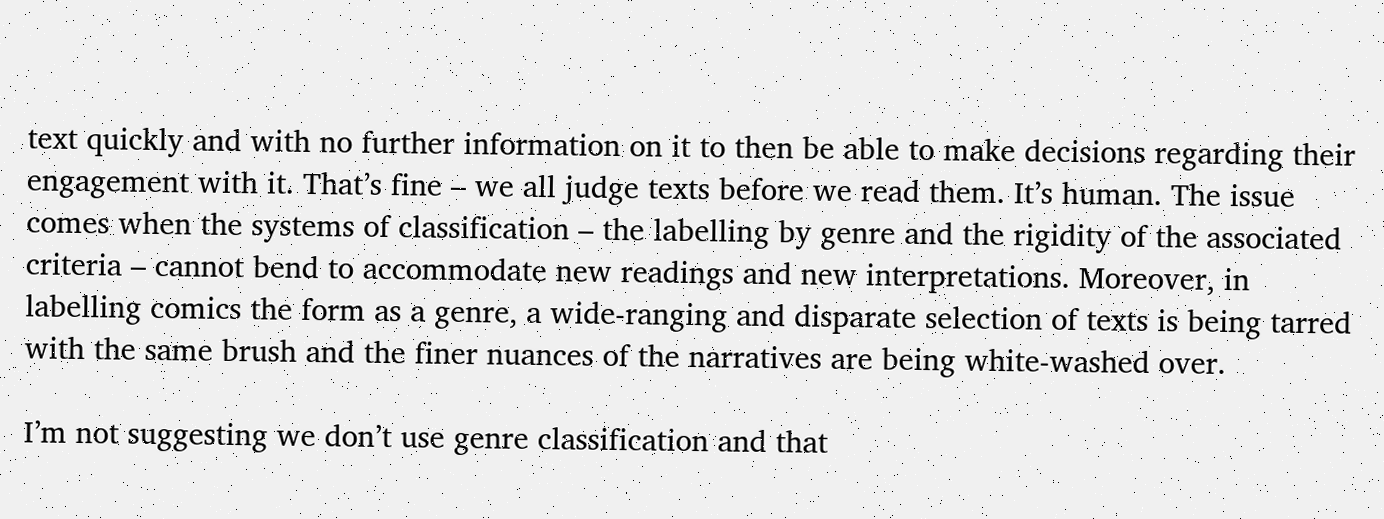text quickly and with no further information on it to then be able to make decisions regarding their engagement with it. That’s fine – we all judge texts before we read them. It’s human. The issue comes when the systems of classification – the labelling by genre and the rigidity of the associated criteria – cannot bend to accommodate new readings and new interpretations. Moreover, in labelling comics the form as a genre, a wide-ranging and disparate selection of texts is being tarred with the same brush and the finer nuances of the narratives are being white-washed over.

I’m not suggesting we don’t use genre classification and that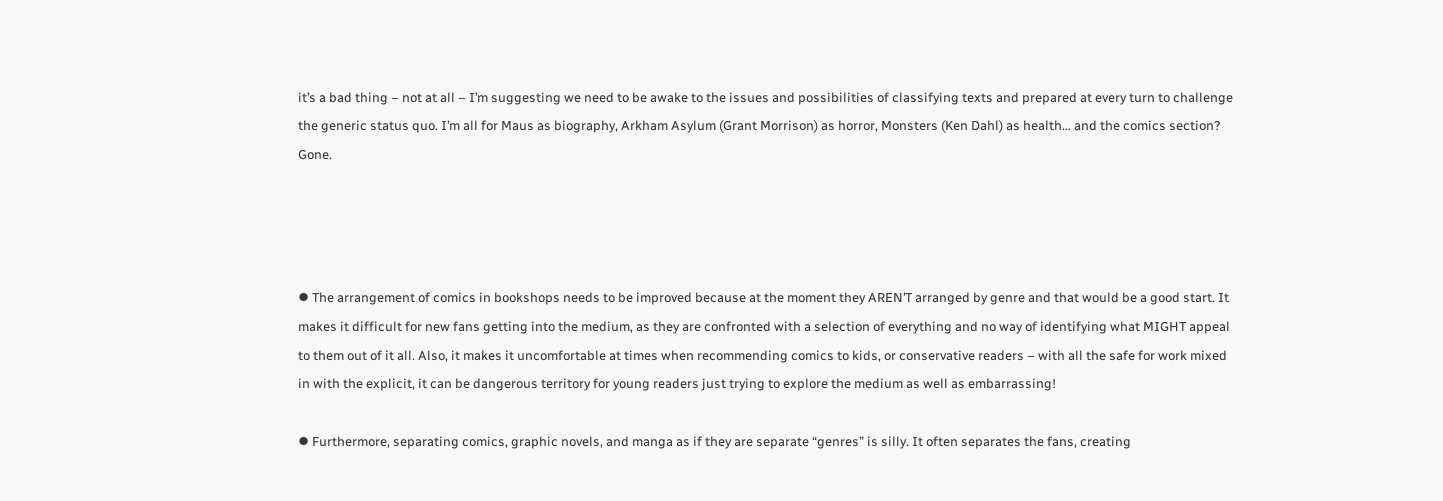it’s a bad thing – not at all – I’m suggesting we need to be awake to the issues and possibilities of classifying texts and prepared at every turn to challenge the generic status quo. I’m all for Maus as biography, Arkham Asylum (Grant Morrison) as horror, Monsters (Ken Dahl) as health… and the comics section? Gone.




⦁ The arrangement of comics in bookshops needs to be improved because at the moment they AREN’T arranged by genre and that would be a good start. It makes it difficult for new fans getting into the medium, as they are confronted with a selection of everything and no way of identifying what MIGHT appeal to them out of it all. Also, it makes it uncomfortable at times when recommending comics to kids, or conservative readers – with all the safe for work mixed in with the explicit, it can be dangerous territory for young readers just trying to explore the medium as well as embarrassing!

⦁ Furthermore, separating comics, graphic novels, and manga as if they are separate “genres” is silly. It often separates the fans, creating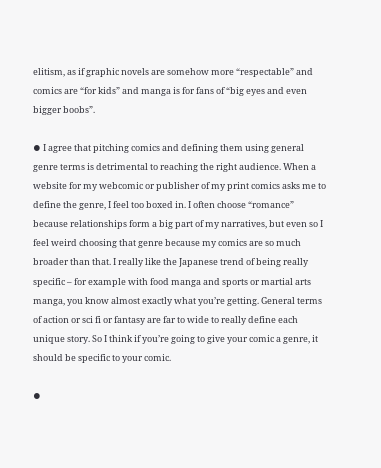elitism, as if graphic novels are somehow more “respectable” and comics are “for kids” and manga is for fans of “big eyes and even bigger boobs”.

⦁ I agree that pitching comics and defining them using general genre terms is detrimental to reaching the right audience. When a website for my webcomic or publisher of my print comics asks me to define the genre, I feel too boxed in. I often choose “romance” because relationships form a big part of my narratives, but even so I feel weird choosing that genre because my comics are so much broader than that. I really like the Japanese trend of being really specific – for example with food manga and sports or martial arts manga, you know almost exactly what you’re getting. General terms of action or sci fi or fantasy are far to wide to really define each unique story. So I think if you’re going to give your comic a genre, it should be specific to your comic.

⦁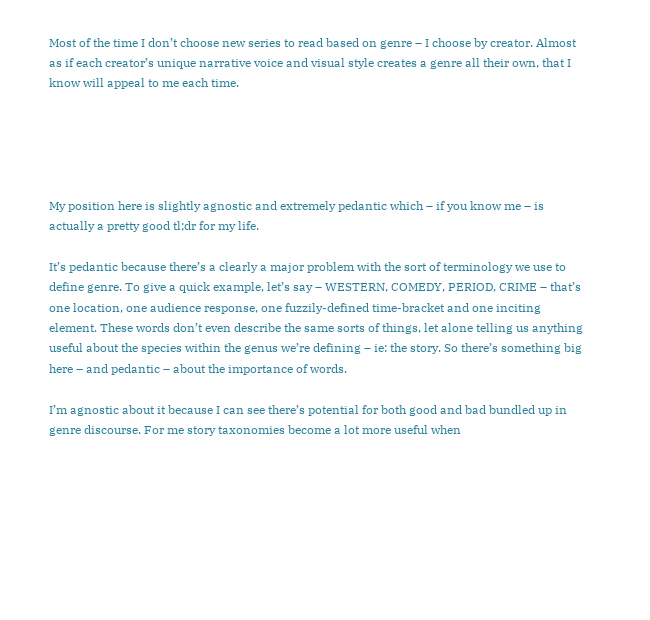Most of the time I don’t choose new series to read based on genre – I choose by creator. Almost as if each creator’s unique narrative voice and visual style creates a genre all their own, that I know will appeal to me each time.





My position here is slightly agnostic and extremely pedantic which – if you know me – is actually a pretty good tl;dr for my life.

It’s pedantic because there’s a clearly a major problem with the sort of terminology we use to define genre. To give a quick example, let’s say – WESTERN, COMEDY, PERIOD, CRIME – that’s one location, one audience response, one fuzzily-defined time-bracket and one inciting element. These words don’t even describe the same sorts of things, let alone telling us anything useful about the species within the genus we’re defining – ie: the story. So there’s something big here – and pedantic – about the importance of words.

I’m agnostic about it because I can see there’s potential for both good and bad bundled up in genre discourse. For me story taxonomies become a lot more useful when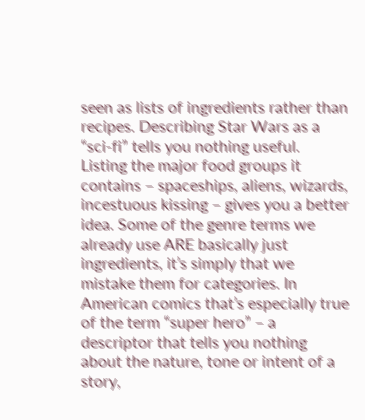seen as lists of ingredients rather than recipes. Describing Star Wars as a “sci-fi” tells you nothing useful. Listing the major food groups it contains – spaceships, aliens, wizards, incestuous kissing – gives you a better idea. Some of the genre terms we already use ARE basically just ingredients, it’s simply that we mistake them for categories. In American comics that’s especially true of the term “super hero” – a descriptor that tells you nothing about the nature, tone or intent of a story,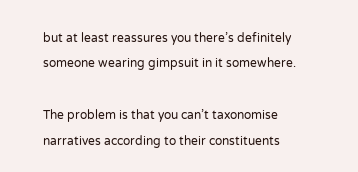but at least reassures you there’s definitely someone wearing gimpsuit in it somewhere.

The problem is that you can’t taxonomise narratives according to their constituents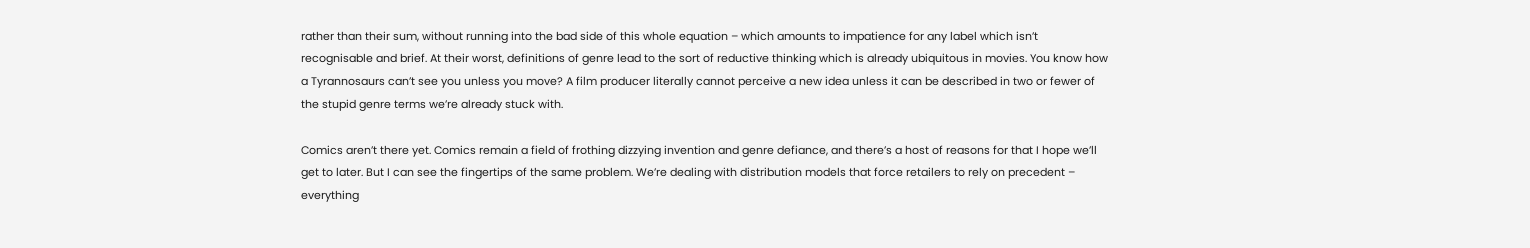rather than their sum, without running into the bad side of this whole equation – which amounts to impatience for any label which isn’t recognisable and brief. At their worst, definitions of genre lead to the sort of reductive thinking which is already ubiquitous in movies. You know how a Tyrannosaurs can’t see you unless you move? A film producer literally cannot perceive a new idea unless it can be described in two or fewer of the stupid genre terms we’re already stuck with.

Comics aren’t there yet. Comics remain a field of frothing dizzying invention and genre defiance, and there’s a host of reasons for that I hope we’ll get to later. But I can see the fingertips of the same problem. We’re dealing with distribution models that force retailers to rely on precedent – everything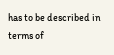has to be described in terms of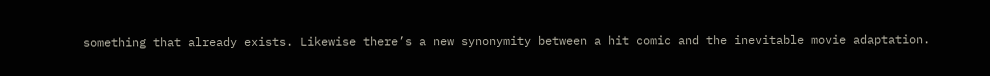something that already exists. Likewise there’s a new synonymity between a hit comic and the inevitable movie adaptation.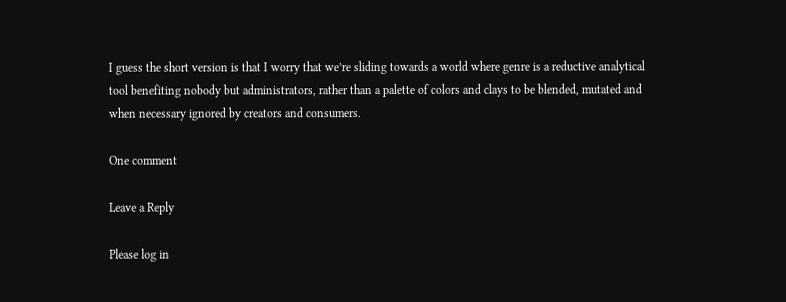I guess the short version is that I worry that we’re sliding towards a world where genre is a reductive analytical tool benefiting nobody but administrators, rather than a palette of colors and clays to be blended, mutated and when necessary ignored by creators and consumers.

One comment

Leave a Reply

Please log in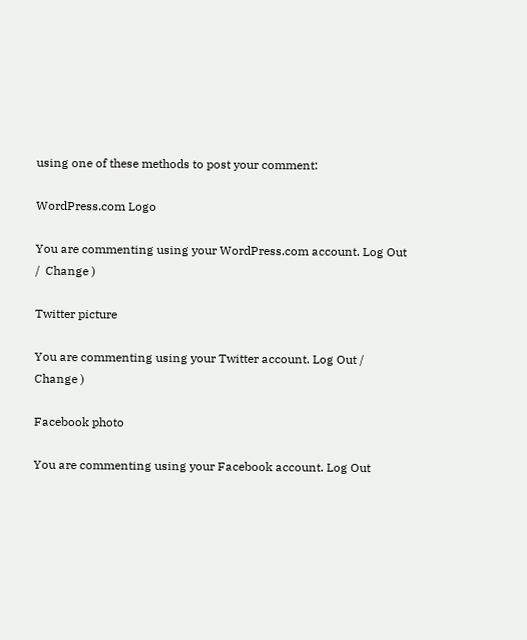using one of these methods to post your comment:

WordPress.com Logo

You are commenting using your WordPress.com account. Log Out /  Change )

Twitter picture

You are commenting using your Twitter account. Log Out /  Change )

Facebook photo

You are commenting using your Facebook account. Log Out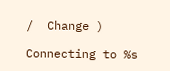/  Change )

Connecting to %s